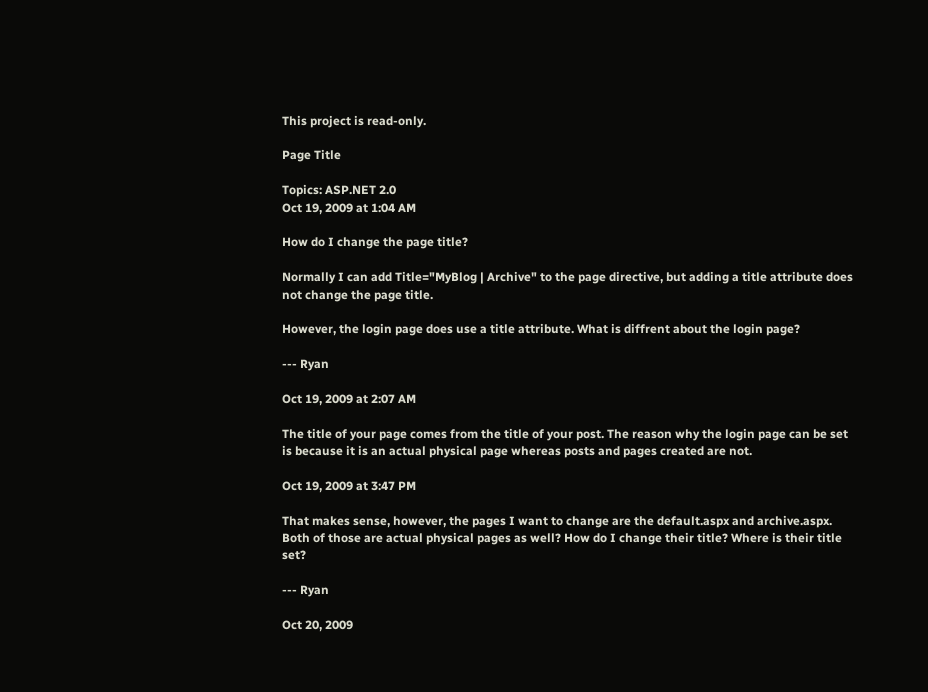This project is read-only.

Page Title

Topics: ASP.NET 2.0
Oct 19, 2009 at 1:04 AM

How do I change the page title?

Normally I can add Title="MyBlog | Archive" to the page directive, but adding a title attribute does not change the page title.

However, the login page does use a title attribute. What is diffrent about the login page?

--- Ryan

Oct 19, 2009 at 2:07 AM

The title of your page comes from the title of your post. The reason why the login page can be set is because it is an actual physical page whereas posts and pages created are not.

Oct 19, 2009 at 3:47 PM

That makes sense, however, the pages I want to change are the default.aspx and archive.aspx.  Both of those are actual physical pages as well? How do I change their title? Where is their title set?

--- Ryan

Oct 20, 2009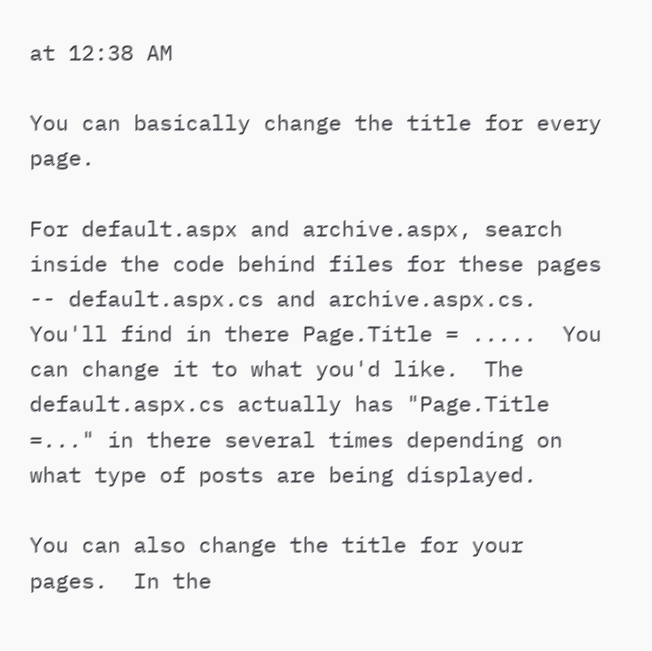at 12:38 AM

You can basically change the title for every page.

For default.aspx and archive.aspx, search inside the code behind files for these pages -- default.aspx.cs and archive.aspx.cs.  You'll find in there Page.Title = .....  You can change it to what you'd like.  The default.aspx.cs actually has "Page.Title =..." in there several times depending on what type of posts are being displayed.

You can also change the title for your pages.  In the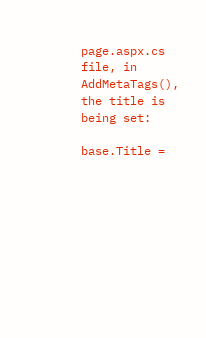page.aspx.cs file, in AddMetaTags(), the title is being set:

base.Title =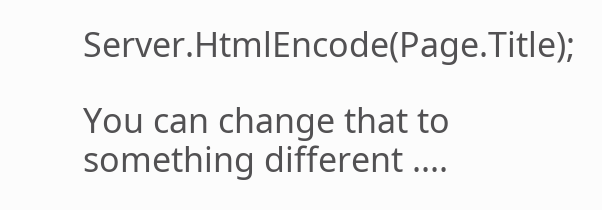Server.HtmlEncode(Page.Title);

You can change that to something different ....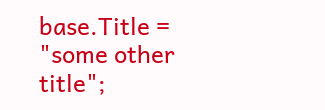base.Title = "some other title";